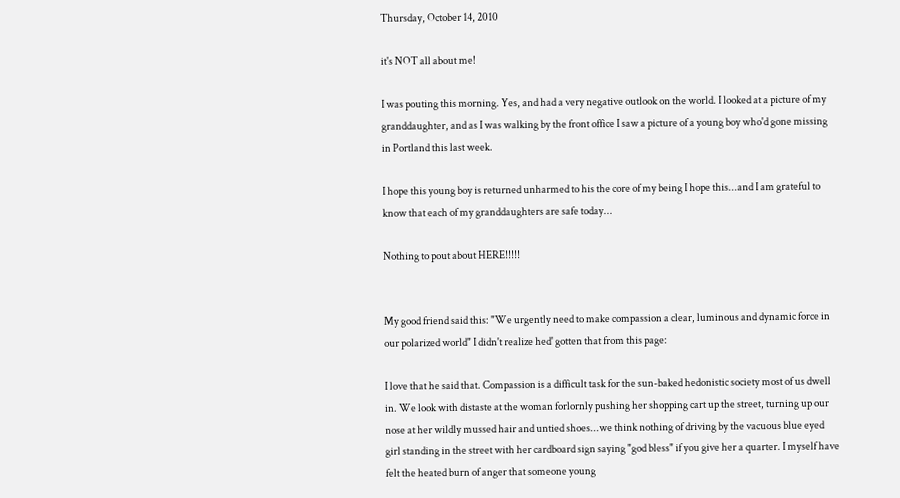Thursday, October 14, 2010

it's NOT all about me!

I was pouting this morning. Yes, and had a very negative outlook on the world. I looked at a picture of my granddaughter, and as I was walking by the front office I saw a picture of a young boy who'd gone missing in Portland this last week.

I hope this young boy is returned unharmed to his the core of my being I hope this...and I am grateful to know that each of my granddaughters are safe today...

Nothing to pout about HERE!!!!!


My good friend said this: "We urgently need to make compassion a clear, luminous and dynamic force in our polarized world" I didn't realize hed' gotten that from this page:

I love that he said that. Compassion is a difficult task for the sun-baked hedonistic society most of us dwell in. We look with distaste at the woman forlornly pushing her shopping cart up the street, turning up our nose at her wildly mussed hair and untied shoes...we think nothing of driving by the vacuous blue eyed girl standing in the street with her cardboard sign saying "god bless" if you give her a quarter. I myself have felt the heated burn of anger that someone young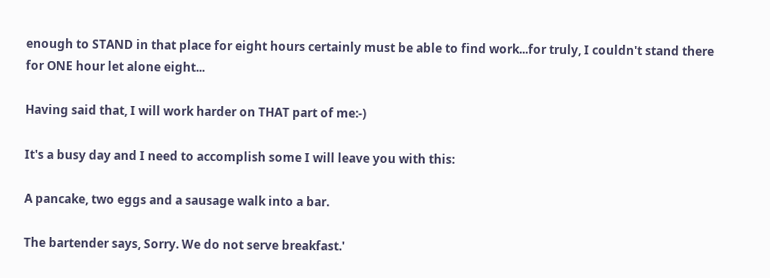enough to STAND in that place for eight hours certainly must be able to find work...for truly, I couldn't stand there for ONE hour let alone eight...

Having said that, I will work harder on THAT part of me:-)

It's a busy day and I need to accomplish some I will leave you with this:

A pancake, two eggs and a sausage walk into a bar.

The bartender says, Sorry. We do not serve breakfast.'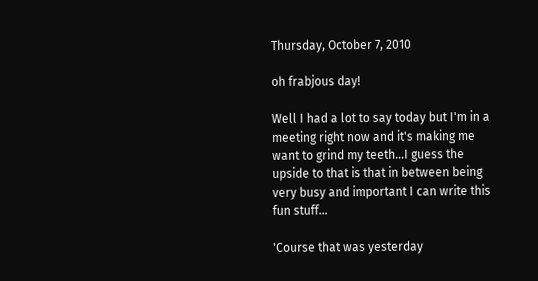Thursday, October 7, 2010

oh frabjous day!

Well I had a lot to say today but I'm in a meeting right now and it's making me want to grind my teeth...I guess the upside to that is that in between being very busy and important I can write this fun stuff...

'Course that was yesterday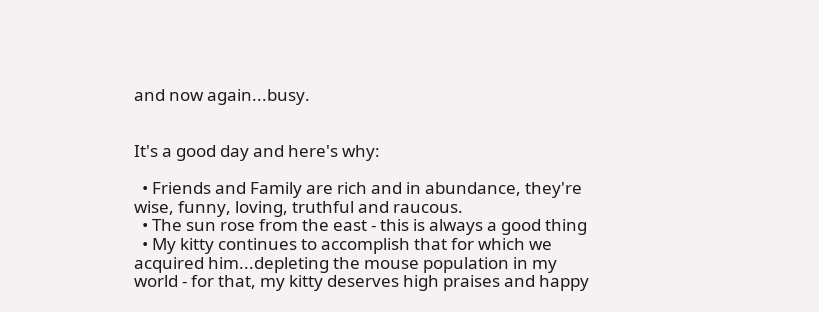and now again...busy.


It's a good day and here's why:

  • Friends and Family are rich and in abundance, they're wise, funny, loving, truthful and raucous.
  • The sun rose from the east - this is always a good thing
  • My kitty continues to accomplish that for which we acquired him...depleting the mouse population in my world - for that, my kitty deserves high praises and happy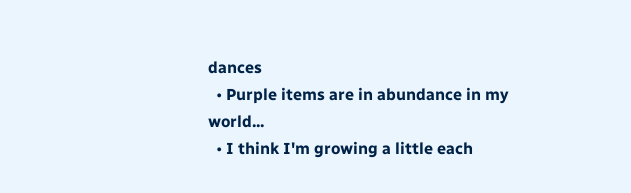dances
  • Purple items are in abundance in my world...
  • I think I'm growing a little each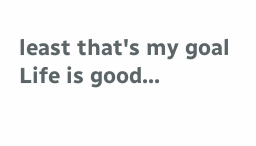least that's my goal
Life is good...